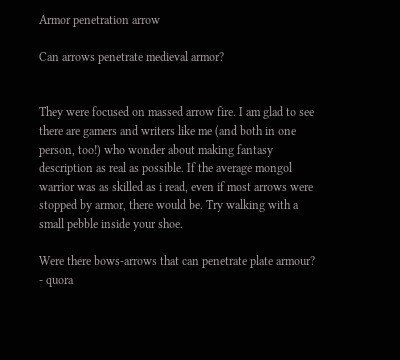Armor penetration arrow

Can arrows penetrate medieval armor?


They were focused on massed arrow fire. I am glad to see there are gamers and writers like me (and both in one person, too!) who wonder about making fantasy description as real as possible. If the average mongol warrior was as skilled as i read, even if most arrows were stopped by armor, there would be. Try walking with a small pebble inside your shoe.

Were there bows-arrows that can penetrate plate armour? - quora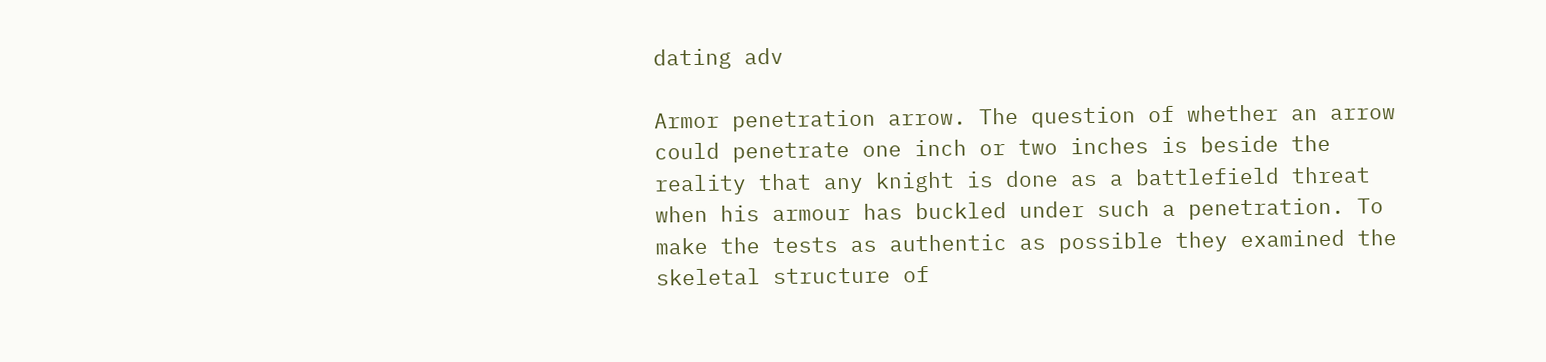dating adv

Armor penetration arrow. The question of whether an arrow could penetrate one inch or two inches is beside the reality that any knight is done as a battlefield threat when his armour has buckled under such a penetration. To make the tests as authentic as possible they examined the skeletal structure of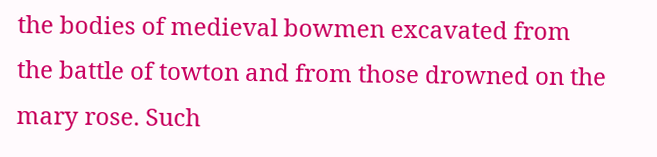the bodies of medieval bowmen excavated from the battle of towton and from those drowned on the mary rose. Such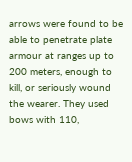arrows were found to be able to penetrate plate armour at ranges up to 200 meters, enough to kill, or seriously wound the wearer. They used bows with 110,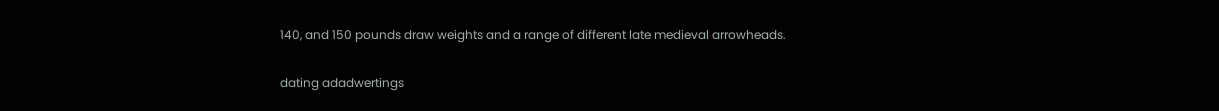140, and 150 pounds draw weights and a range of different late medieval arrowheads.

dating adadwertings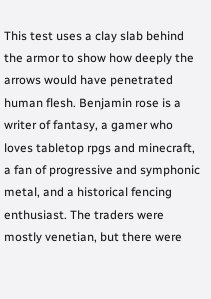This test uses a clay slab behind the armor to show how deeply the arrows would have penetrated human flesh. Benjamin rose is a writer of fantasy, a gamer who loves tabletop rpgs and minecraft, a fan of progressive and symphonic metal, and a historical fencing enthusiast. The traders were mostly venetian, but there were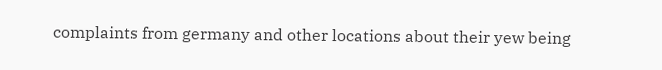complaints from germany and other locations about their yew being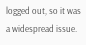logged out, so it was a widespread issue.